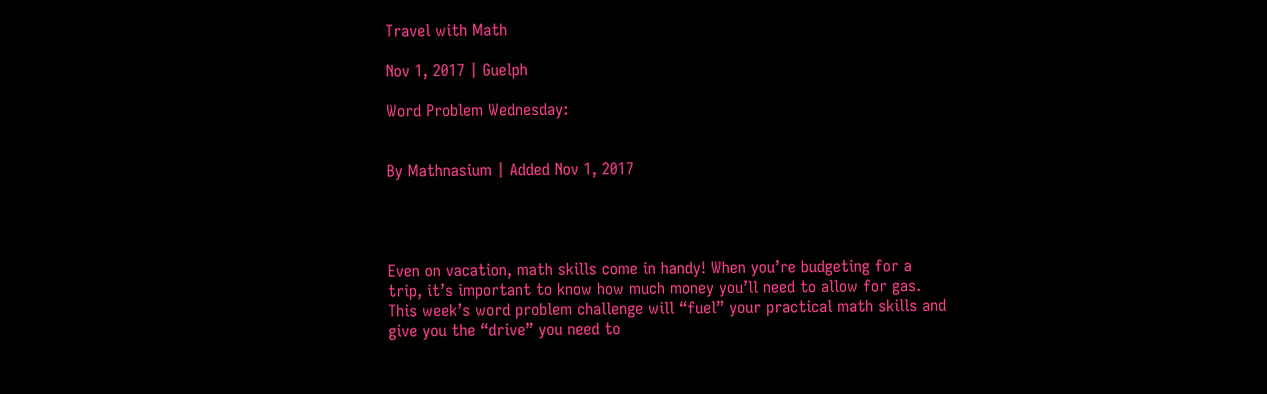Travel with Math

Nov 1, 2017 | Guelph

Word Problem Wednesday:


By Mathnasium | Added Nov 1, 2017




Even on vacation, math skills come in handy! When you’re budgeting for a trip, it’s important to know how much money you’ll need to allow for gas. This week’s word problem challenge will “fuel” your practical math skills and give you the “drive” you need to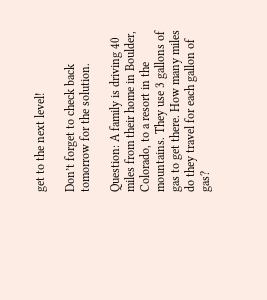get to the next level!

Don’t forget to check back tomorrow for the solution.

Question: A family is driving 40 miles from their home in Boulder, Colorado, to a resort in the mountains. They use 3 gallons of gas to get there. How many miles do they travel for each gallon of gas?